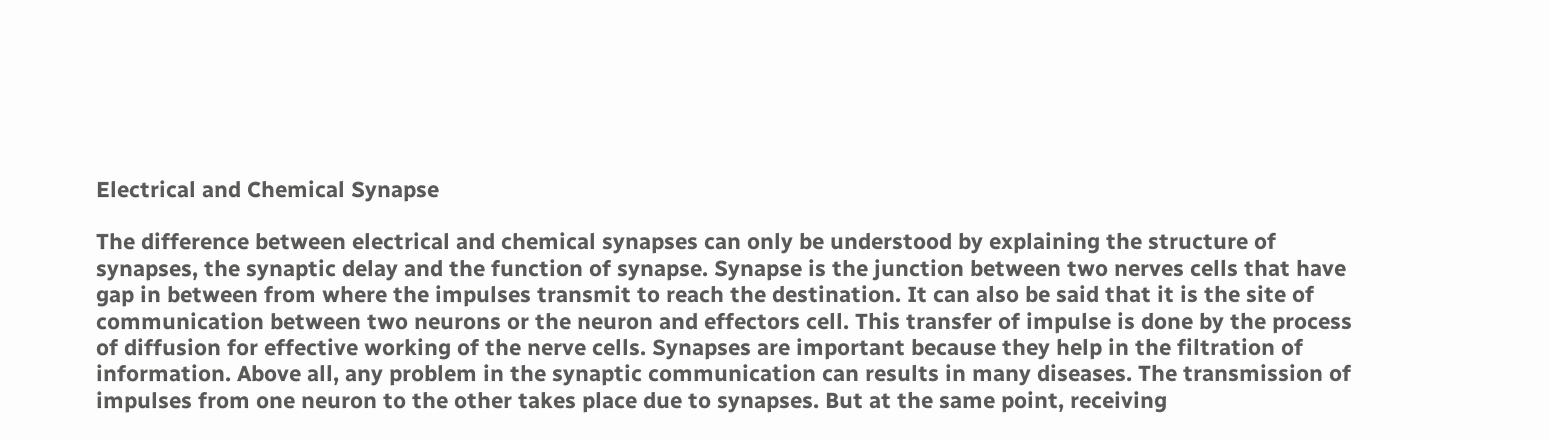Electrical and Chemical Synapse

The difference between electrical and chemical synapses can only be understood by explaining the structure of synapses, the synaptic delay and the function of synapse. Synapse is the junction between two nerves cells that have gap in between from where the impulses transmit to reach the destination. It can also be said that it is the site of communication between two neurons or the neuron and effectors cell. This transfer of impulse is done by the process of diffusion for effective working of the nerve cells. Synapses are important because they help in the filtration of information. Above all, any problem in the synaptic communication can results in many diseases. The transmission of impulses from one neuron to the other takes place due to synapses. But at the same point, receiving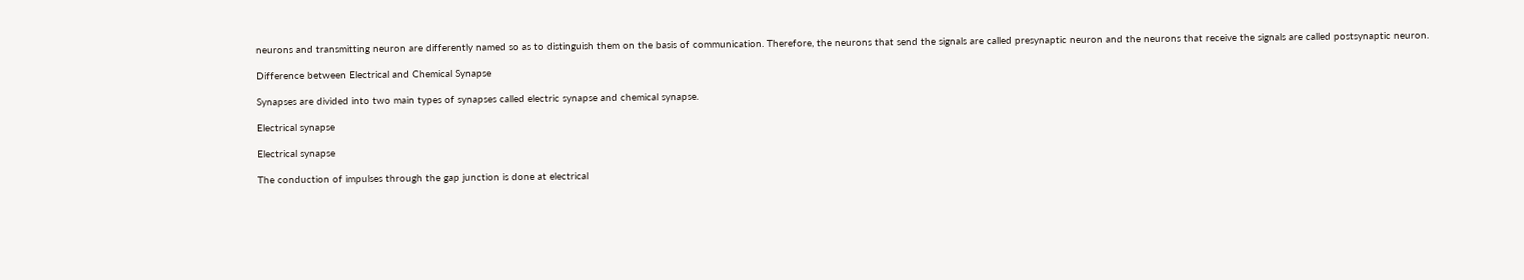neurons and transmitting neuron are differently named so as to distinguish them on the basis of communication. Therefore, the neurons that send the signals are called presynaptic neuron and the neurons that receive the signals are called postsynaptic neuron.

Difference between Electrical and Chemical Synapse

Synapses are divided into two main types of synapses called electric synapse and chemical synapse.

Electrical synapse

Electrical synapse

The conduction of impulses through the gap junction is done at electrical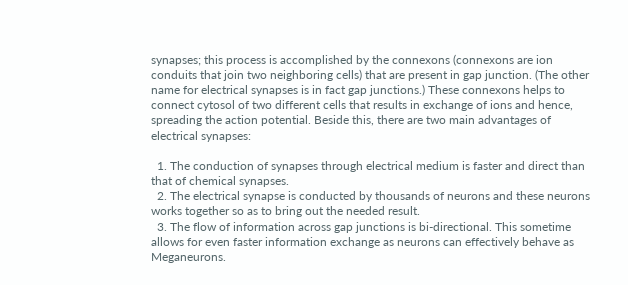synapses; this process is accomplished by the connexons (connexons are ion conduits that join two neighboring cells) that are present in gap junction. (The other name for electrical synapses is in fact gap junctions.) These connexons helps to connect cytosol of two different cells that results in exchange of ions and hence, spreading the action potential. Beside this, there are two main advantages of electrical synapses:

  1. The conduction of synapses through electrical medium is faster and direct than that of chemical synapses.
  2. The electrical synapse is conducted by thousands of neurons and these neurons works together so as to bring out the needed result.
  3. The flow of information across gap junctions is bi-directional. This sometime allows for even faster information exchange as neurons can effectively behave as Meganeurons.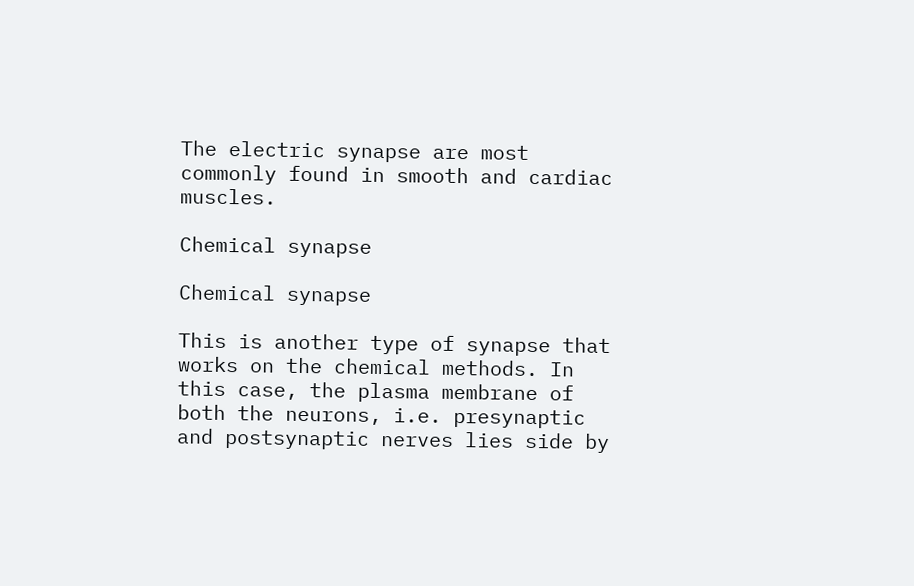The electric synapse are most commonly found in smooth and cardiac muscles.

Chemical synapse

Chemical synapse

This is another type of synapse that works on the chemical methods. In this case, the plasma membrane of both the neurons, i.e. presynaptic and postsynaptic nerves lies side by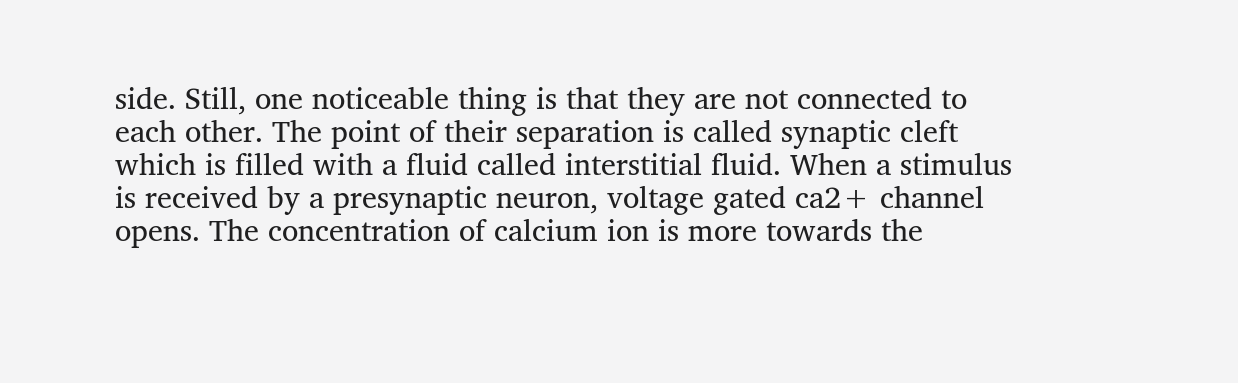side. Still, one noticeable thing is that they are not connected to each other. The point of their separation is called synaptic cleft which is filled with a fluid called interstitial fluid. When a stimulus is received by a presynaptic neuron, voltage gated ca2+ channel opens. The concentration of calcium ion is more towards the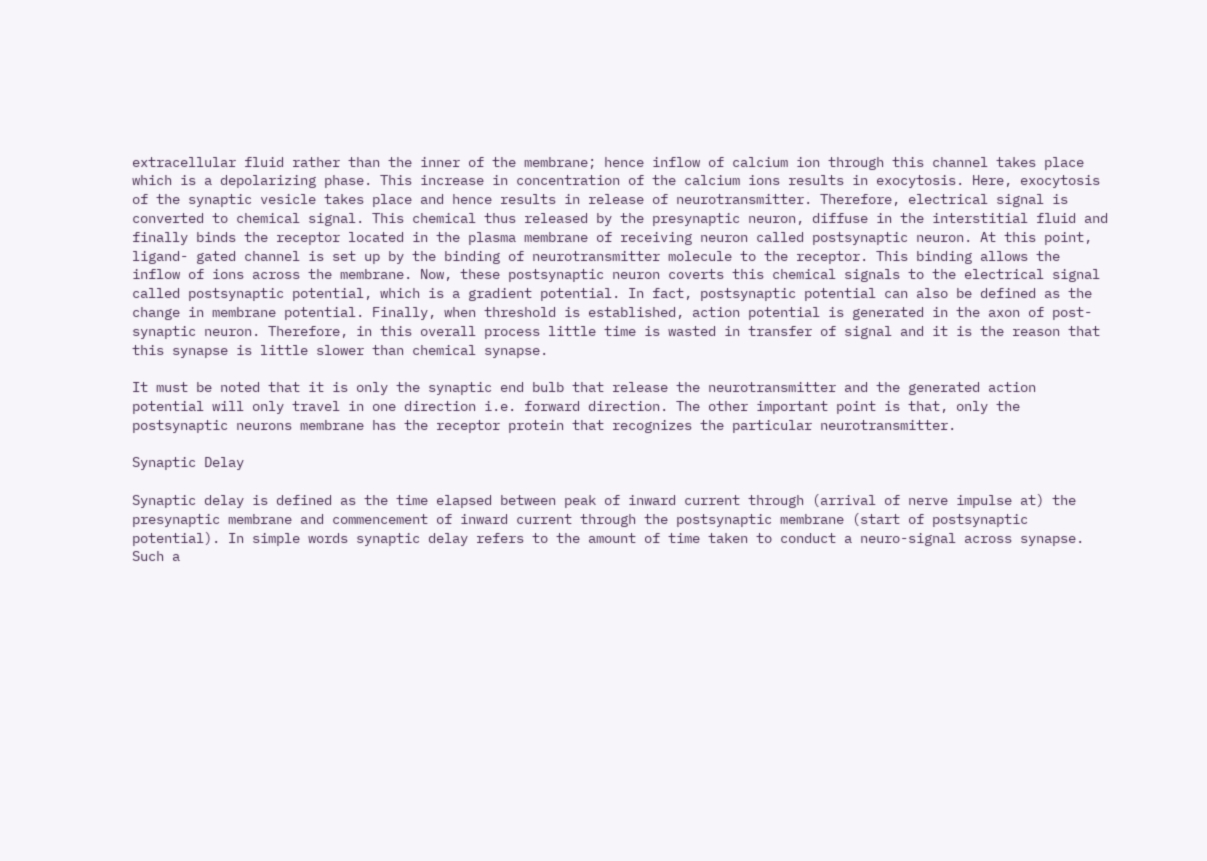extracellular fluid rather than the inner of the membrane; hence inflow of calcium ion through this channel takes place which is a depolarizing phase. This increase in concentration of the calcium ions results in exocytosis. Here, exocytosis of the synaptic vesicle takes place and hence results in release of neurotransmitter. Therefore, electrical signal is converted to chemical signal. This chemical thus released by the presynaptic neuron, diffuse in the interstitial fluid and finally binds the receptor located in the plasma membrane of receiving neuron called postsynaptic neuron. At this point, ligand- gated channel is set up by the binding of neurotransmitter molecule to the receptor. This binding allows the inflow of ions across the membrane. Now, these postsynaptic neuron coverts this chemical signals to the electrical signal called postsynaptic potential, which is a gradient potential. In fact, postsynaptic potential can also be defined as the change in membrane potential. Finally, when threshold is established, action potential is generated in the axon of post- synaptic neuron. Therefore, in this overall process little time is wasted in transfer of signal and it is the reason that this synapse is little slower than chemical synapse.

It must be noted that it is only the synaptic end bulb that release the neurotransmitter and the generated action potential will only travel in one direction i.e. forward direction. The other important point is that, only the postsynaptic neurons membrane has the receptor protein that recognizes the particular neurotransmitter.

Synaptic Delay

Synaptic delay is defined as the time elapsed between peak of inward current through (arrival of nerve impulse at) the presynaptic membrane and commencement of inward current through the postsynaptic membrane (start of postsynaptic potential). In simple words synaptic delay refers to the amount of time taken to conduct a neuro-signal across synapse. Such a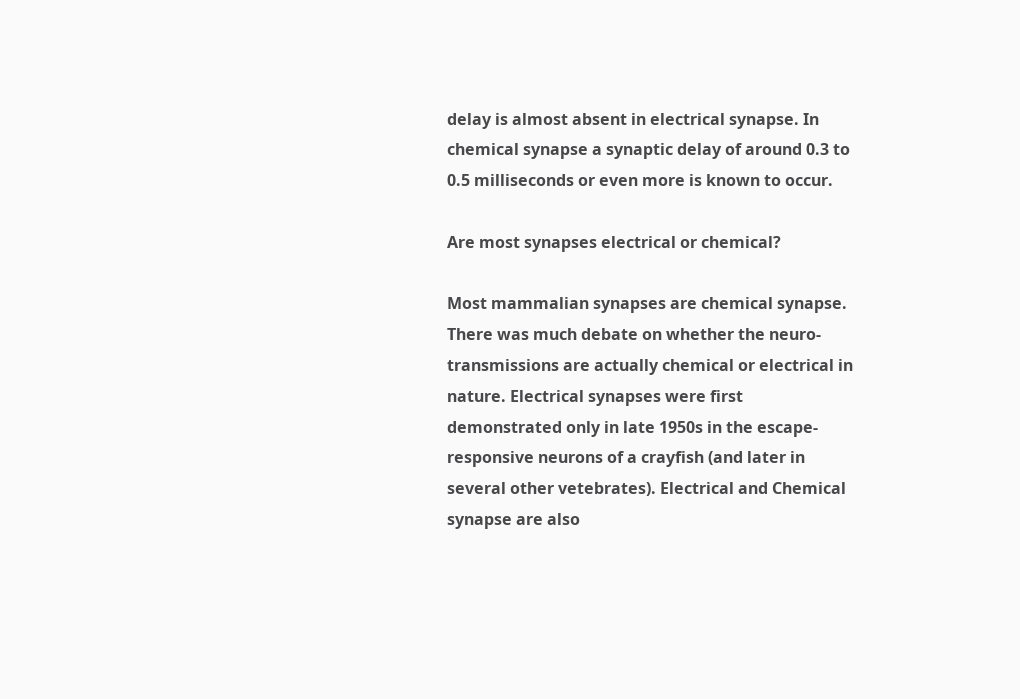delay is almost absent in electrical synapse. In chemical synapse a synaptic delay of around 0.3 to 0.5 milliseconds or even more is known to occur.

Are most synapses electrical or chemical?

Most mammalian synapses are chemical synapse. There was much debate on whether the neuro-transmissions are actually chemical or electrical in nature. Electrical synapses were first demonstrated only in late 1950s in the escape-responsive neurons of a crayfish (and later in several other vetebrates). Electrical and Chemical synapse are also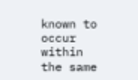known to occur within the same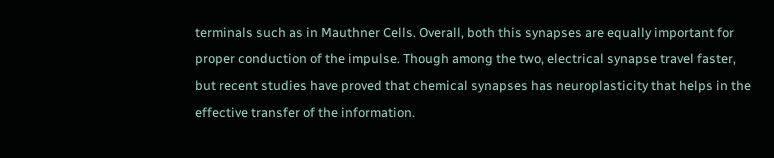terminals such as in Mauthner Cells. Overall, both this synapses are equally important for proper conduction of the impulse. Though among the two, electrical synapse travel faster, but recent studies have proved that chemical synapses has neuroplasticity that helps in the effective transfer of the information.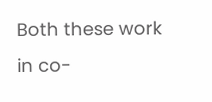Both these work in co-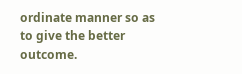ordinate manner so as to give the better outcome.